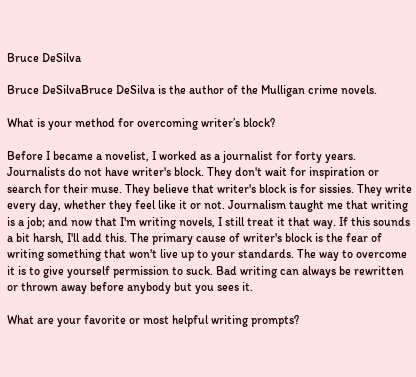Bruce DeSilva

Bruce DeSilvaBruce DeSilva is the author of the Mulligan crime novels.

What is your method for overcoming writer’s block?

Before I became a novelist, I worked as a journalist for forty years. Journalists do not have writer's block. They don't wait for inspiration or search for their muse. They believe that writer's block is for sissies. They write every day, whether they feel like it or not. Journalism taught me that writing is a job; and now that I'm writing novels, I still treat it that way. If this sounds a bit harsh, I'll add this. The primary cause of writer's block is the fear of writing something that won't live up to your standards. The way to overcome it is to give yourself permission to suck. Bad writing can always be rewritten or thrown away before anybody but you sees it.

What are your favorite or most helpful writing prompts?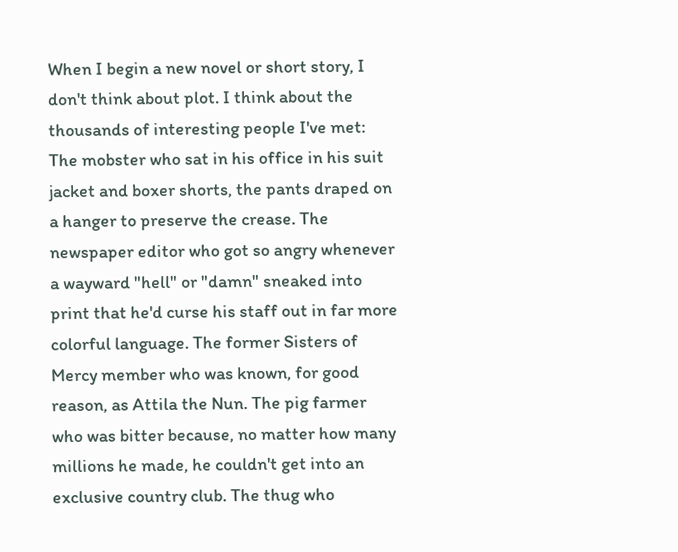When I begin a new novel or short story, I don't think about plot. I think about the thousands of interesting people I've met: The mobster who sat in his office in his suit jacket and boxer shorts, the pants draped on a hanger to preserve the crease. The newspaper editor who got so angry whenever a wayward "hell" or "damn" sneaked into print that he'd curse his staff out in far more colorful language. The former Sisters of Mercy member who was known, for good reason, as Attila the Nun. The pig farmer who was bitter because, no matter how many millions he made, he couldn't get into an exclusive country club. The thug who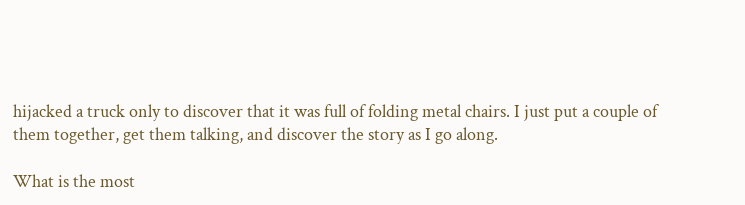hijacked a truck only to discover that it was full of folding metal chairs. I just put a couple of them together, get them talking, and discover the story as I go along.

What is the most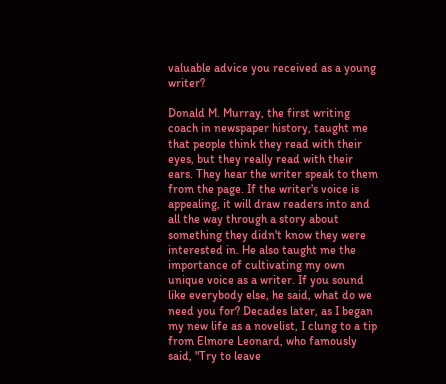valuable advice you received as a young writer?

Donald M. Murray, the first writing coach in newspaper history, taught me that people think they read with their eyes, but they really read with their ears. They hear the writer speak to them from the page. If the writer's voice is appealing, it will draw readers into and all the way through a story about something they didn't know they were interested in. He also taught me the importance of cultivating my own unique voice as a writer. If you sound like everybody else, he said, what do we need you for? Decades later, as I began my new life as a novelist, I clung to a tip from Elmore Leonard, who famously said, "Try to leave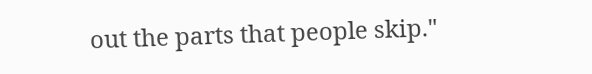out the parts that people skip."